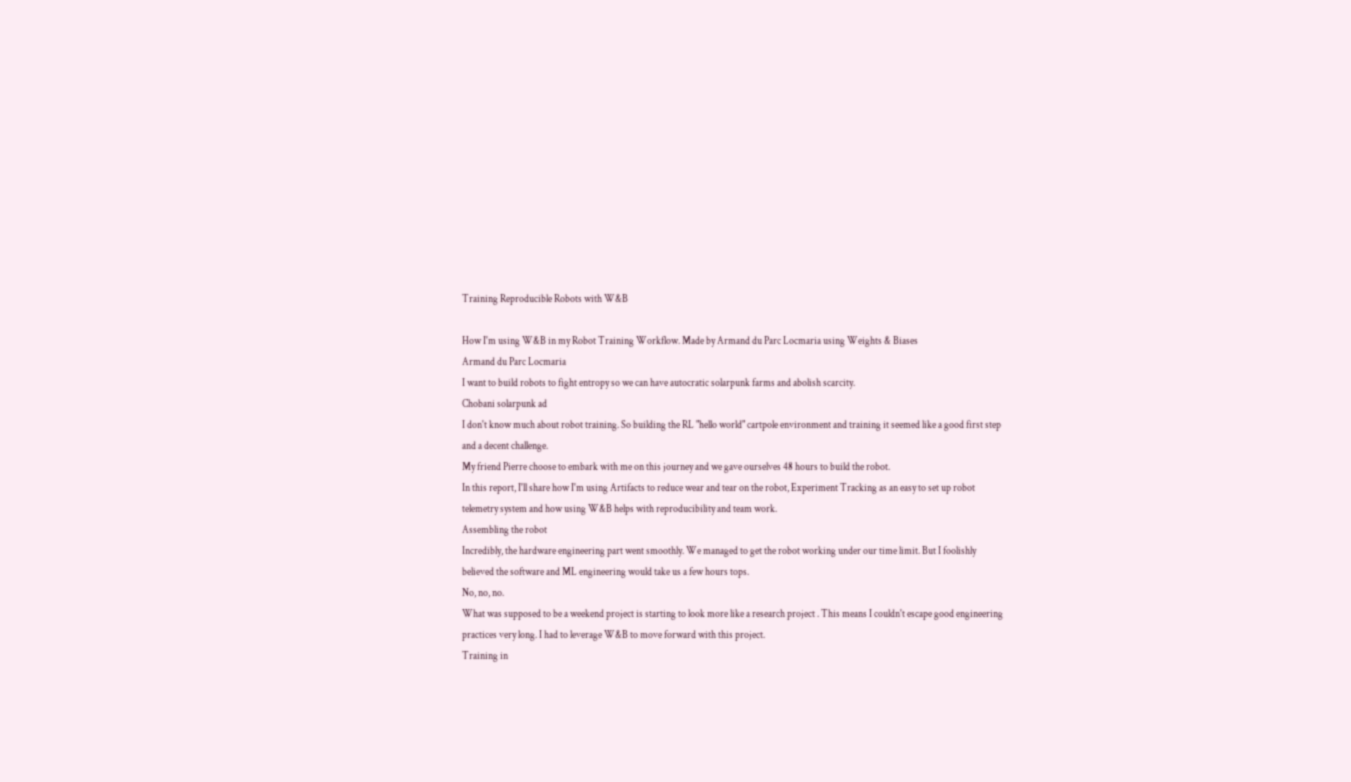Training Reproducible Robots with W&B

How I'm using W&B in my Robot Training Workflow. Made by Armand du Parc Locmaria using Weights & Biases
Armand du Parc Locmaria
I want to build robots to fight entropy so we can have autocratic solarpunk farms and abolish scarcity.
Chobani solarpunk ad
I don't know much about robot training. So building the RL "hello world" cartpole environment and training it seemed like a good first step and a decent challenge.
My friend Pierre choose to embark with me on this journey and we gave ourselves 48 hours to build the robot.
In this report, I'll share how I'm using Artifacts to reduce wear and tear on the robot, Experiment Tracking as an easy to set up robot telemetry system and how using W&B helps with reproducibility and team work.
Assembling the robot
Incredibly, the hardware engineering part went smoothly. We managed to get the robot working under our time limit. But I foolishly believed the software and ML engineering would take us a few hours tops.
No, no, no.
What was supposed to be a weekend project is starting to look more like a research project . This means I couldn't escape good engineering practices very long. I had to leverage W&B to move forward with this project.
Training in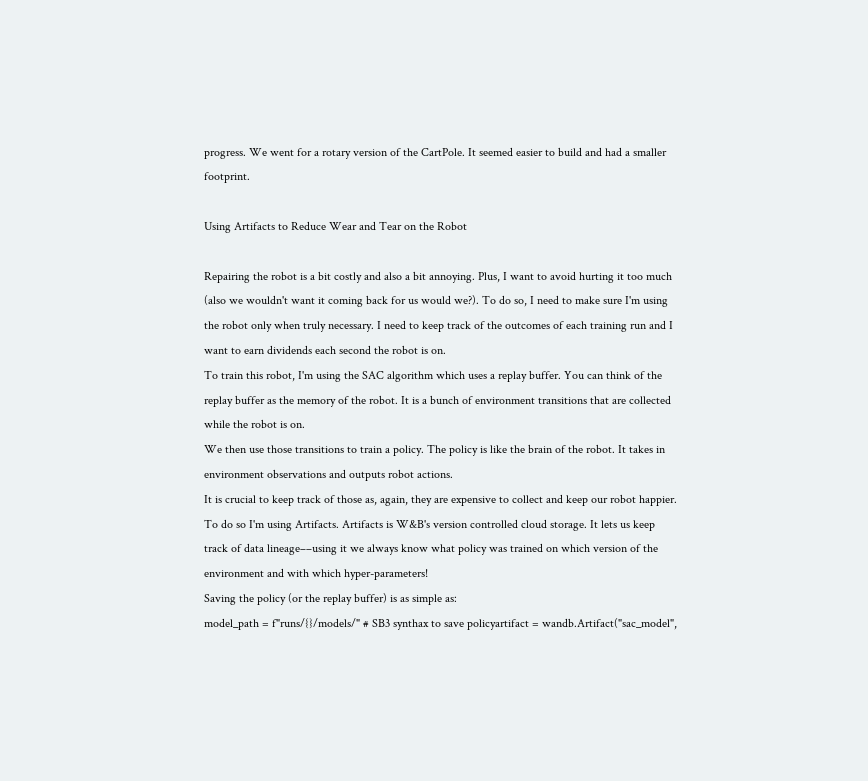progress. We went for a rotary version of the CartPole. It seemed easier to build and had a smaller footprint.

Using Artifacts to Reduce Wear and Tear on the Robot

Repairing the robot is a bit costly and also a bit annoying. Plus, I want to avoid hurting it too much (also we wouldn't want it coming back for us would we?). To do so, I need to make sure I'm using the robot only when truly necessary. I need to keep track of the outcomes of each training run and I want to earn dividends each second the robot is on.
To train this robot, I'm using the SAC algorithm which uses a replay buffer. You can think of the replay buffer as the memory of the robot. It is a bunch of environment transitions that are collected while the robot is on.
We then use those transitions to train a policy. The policy is like the brain of the robot. It takes in environment observations and outputs robot actions.
It is crucial to keep track of those as, again, they are expensive to collect and keep our robot happier. To do so I'm using Artifacts. Artifacts is W&B's version controlled cloud storage. It lets us keep track of data lineage––using it we always know what policy was trained on which version of the environment and with which hyper-parameters!
Saving the policy (or the replay buffer) is as simple as:
model_path = f"runs/{}/models/" # SB3 synthax to save policyartifact = wandb.Artifact("sac_model",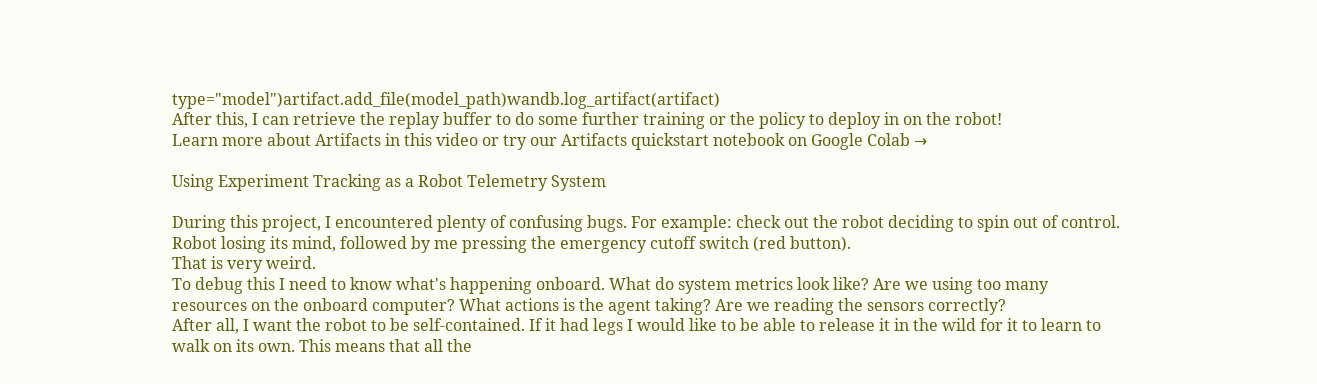type="model")artifact.add_file(model_path)wandb.log_artifact(artifact)
After this, I can retrieve the replay buffer to do some further training or the policy to deploy in on the robot!
Learn more about Artifacts in this video or try our Artifacts quickstart notebook on Google Colab →

Using Experiment Tracking as a Robot Telemetry System

During this project, I encountered plenty of confusing bugs. For example: check out the robot deciding to spin out of control.
Robot losing its mind, followed by me pressing the emergency cutoff switch (red button).
That is very weird.
To debug this I need to know what's happening onboard. What do system metrics look like? Are we using too many resources on the onboard computer? What actions is the agent taking? Are we reading the sensors correctly?
After all, I want the robot to be self-contained. If it had legs I would like to be able to release it in the wild for it to learn to walk on its own. This means that all the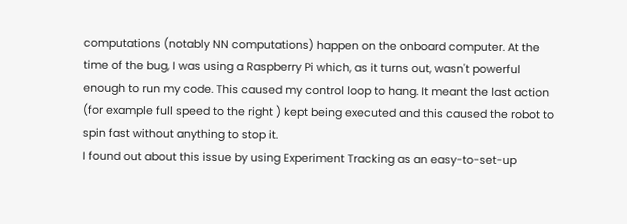computations (notably NN computations) happen on the onboard computer. At the time of the bug, I was using a Raspberry Pi which, as it turns out, wasn't powerful enough to run my code. This caused my control loop to hang. It meant the last action (for example full speed to the right ) kept being executed and this caused the robot to spin fast without anything to stop it.
I found out about this issue by using Experiment Tracking as an easy-to-set-up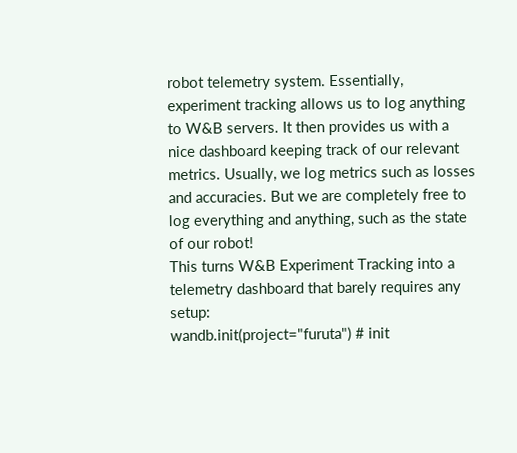robot telemetry system. Essentially, experiment tracking allows us to log anything to W&B servers. It then provides us with a nice dashboard keeping track of our relevant metrics. Usually, we log metrics such as losses and accuracies. But we are completely free to log everything and anything, such as the state of our robot!
This turns W&B Experiment Tracking into a telemetry dashboard that barely requires any setup:
wandb.init(project="furuta") # init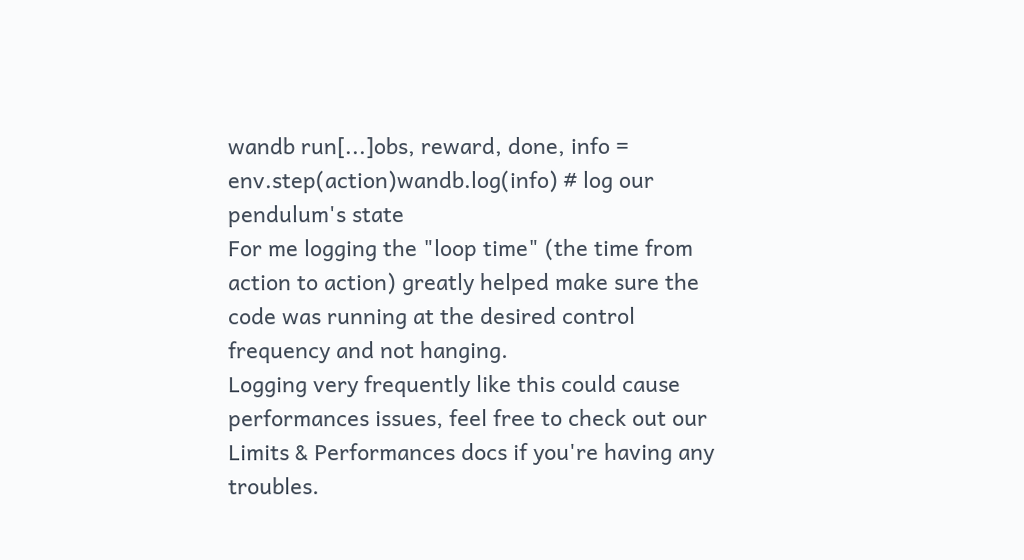wandb run[...]obs, reward, done, info = env.step(action)wandb.log(info) # log our pendulum's state
For me logging the "loop time" (the time from action to action) greatly helped make sure the code was running at the desired control frequency and not hanging.
Logging very frequently like this could cause performances issues, feel free to check out our Limits & Performances docs if you're having any troubles.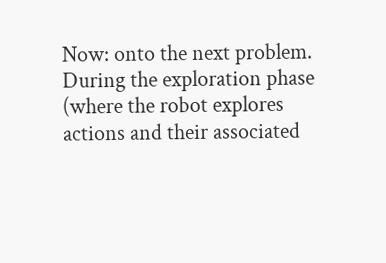Now: onto the next problem. During the exploration phase (where the robot explores actions and their associated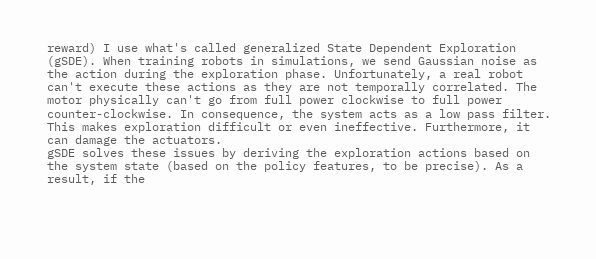reward) I use what's called generalized State Dependent Exploration (gSDE). When training robots in simulations, we send Gaussian noise as the action during the exploration phase. Unfortunately, a real robot can't execute these actions as they are not temporally correlated. The motor physically can't go from full power clockwise to full power counter-clockwise. In consequence, the system acts as a low pass filter. This makes exploration difficult or even ineffective. Furthermore, it can damage the actuators.
gSDE solves these issues by deriving the exploration actions based on the system state (based on the policy features, to be precise). As a result, if the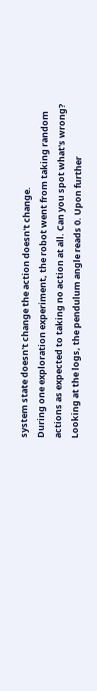system state doesn't change the action doesn't change.
During one exploration experiment, the robot went from taking random actions as expected to taking no action at all. Can you spot what's wrong?
Looking at the logs, the pendulum angle reads 0. Upon further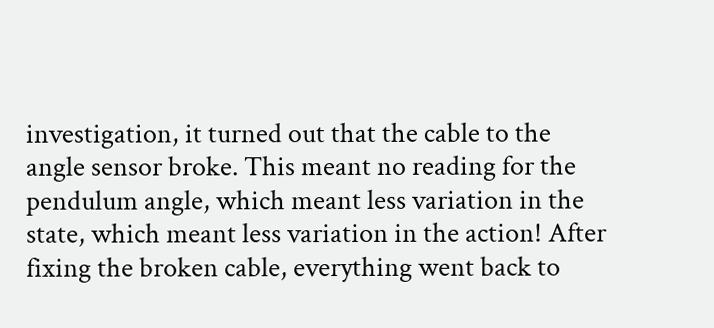investigation, it turned out that the cable to the angle sensor broke. This meant no reading for the pendulum angle, which meant less variation in the state, which meant less variation in the action! After fixing the broken cable, everything went back to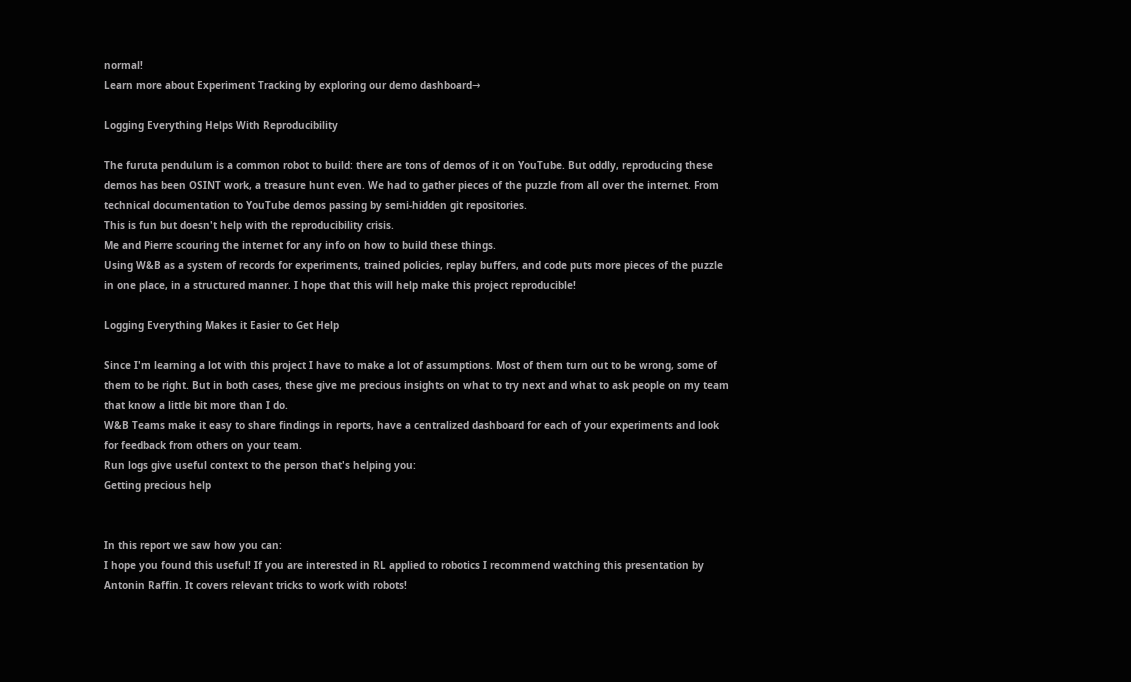normal!
Learn more about Experiment Tracking by exploring our demo dashboard→

Logging Everything Helps With Reproducibility

The furuta pendulum is a common robot to build: there are tons of demos of it on YouTube. But oddly, reproducing these demos has been OSINT work, a treasure hunt even. We had to gather pieces of the puzzle from all over the internet. From technical documentation to YouTube demos passing by semi-hidden git repositories.
This is fun but doesn't help with the reproducibility crisis.
Me and Pierre scouring the internet for any info on how to build these things.
Using W&B as a system of records for experiments, trained policies, replay buffers, and code puts more pieces of the puzzle in one place, in a structured manner. I hope that this will help make this project reproducible!

Logging Everything Makes it Easier to Get Help

Since I'm learning a lot with this project I have to make a lot of assumptions. Most of them turn out to be wrong, some of them to be right. But in both cases, these give me precious insights on what to try next and what to ask people on my team that know a little bit more than I do.
W&B Teams make it easy to share findings in reports, have a centralized dashboard for each of your experiments and look for feedback from others on your team.
Run logs give useful context to the person that's helping you:
Getting precious help


In this report we saw how you can:
I hope you found this useful! If you are interested in RL applied to robotics I recommend watching this presentation by Antonin Raffin. It covers relevant tricks to work with robots!